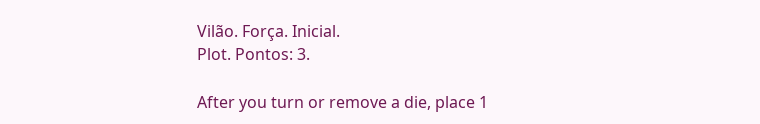Vilão. Força. Inicial.
Plot. Pontos: 3.

After you turn or remove a die, place 1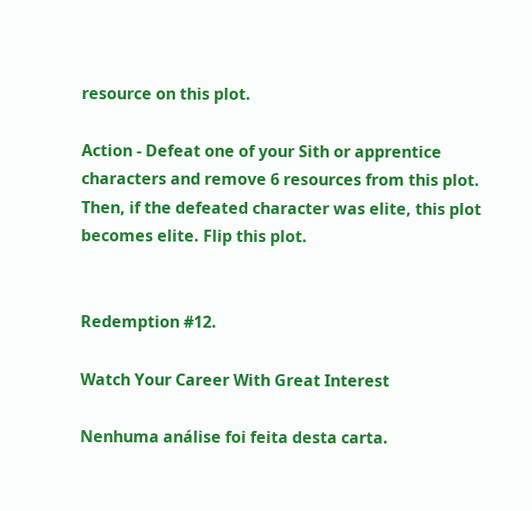resource on this plot.

Action - Defeat one of your Sith or apprentice characters and remove 6 resources from this plot. Then, if the defeated character was elite, this plot becomes elite. Flip this plot.


Redemption #12.

Watch Your Career With Great Interest

Nenhuma análise foi feita desta carta.